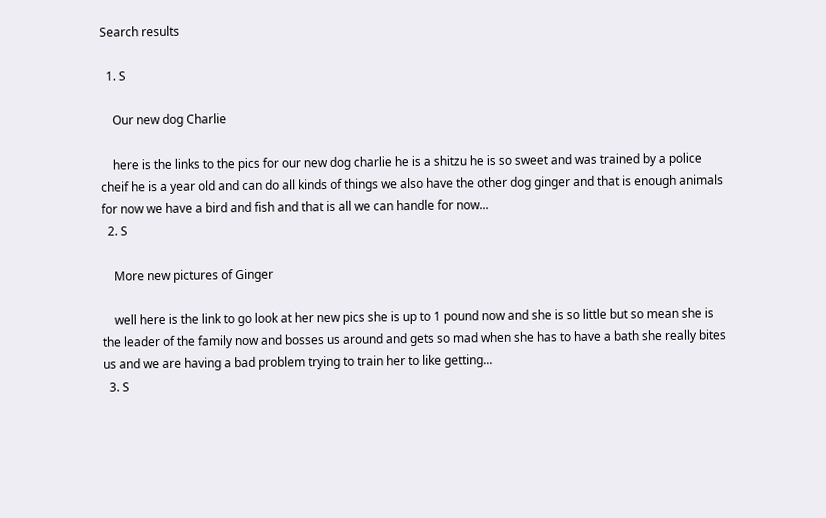Search results

  1. S

    Our new dog Charlie

    here is the links to the pics for our new dog charlie he is a shitzu he is so sweet and was trained by a police cheif he is a year old and can do all kinds of things we also have the other dog ginger and that is enough animals for now we have a bird and fish and that is all we can handle for now...
  2. S

    More new pictures of Ginger

    well here is the link to go look at her new pics she is up to 1 pound now and she is so little but so mean she is the leader of the family now and bosses us around and gets so mad when she has to have a bath she really bites us and we are having a bad problem trying to train her to like getting...
  3. S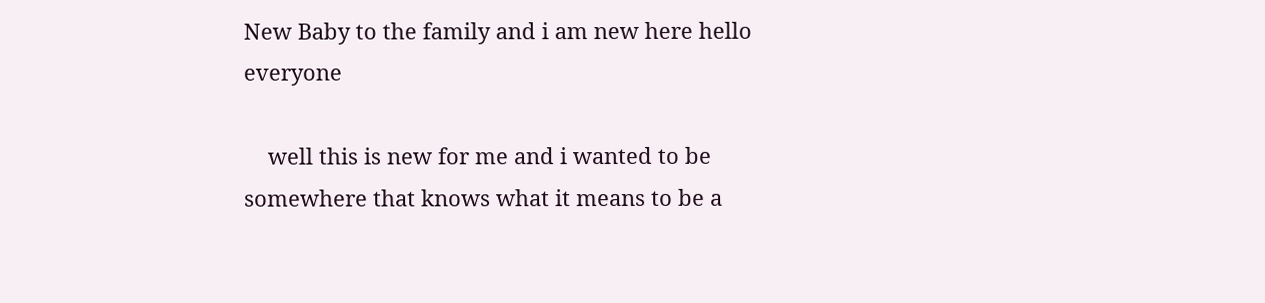New Baby to the family and i am new here hello everyone

    well this is new for me and i wanted to be somewhere that knows what it means to be a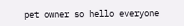pet owner so hello everyone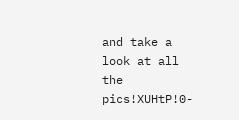and take a look at all the pics!XUHtP!0-